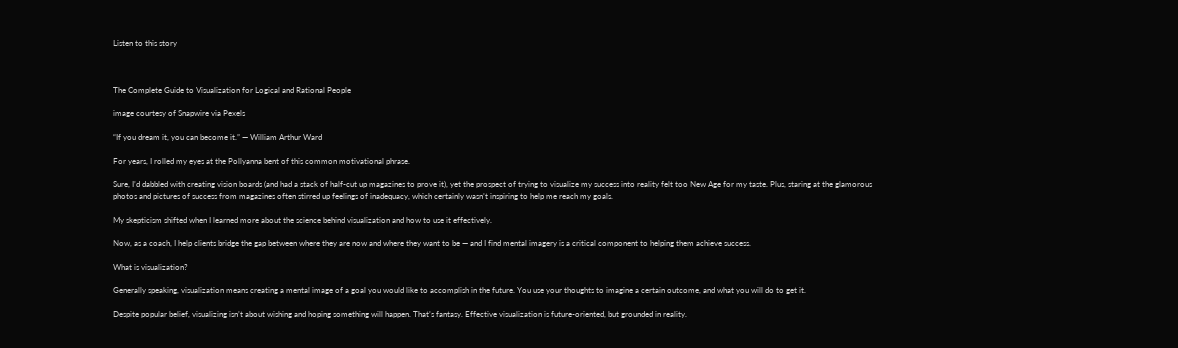Listen to this story



The Complete Guide to Visualization for Logical and Rational People

image courtesy of Snapwire via Pexels

“If you dream it, you can become it.” — William Arthur Ward

For years, I rolled my eyes at the Pollyanna bent of this common motivational phrase.

Sure, I’d dabbled with creating vision boards (and had a stack of half-cut up magazines to prove it), yet the prospect of trying to visualize my success into reality felt too New Age for my taste. Plus, staring at the glamorous photos and pictures of success from magazines often stirred up feelings of inadequacy, which certainly wasn’t inspiring to help me reach my goals.

My skepticism shifted when I learned more about the science behind visualization and how to use it effectively.

Now, as a coach, I help clients bridge the gap between where they are now and where they want to be — and I find mental imagery is a critical component to helping them achieve success.

What is visualization?

Generally speaking, visualization means creating a mental image of a goal you would like to accomplish in the future. You use your thoughts to imagine a certain outcome, and what you will do to get it.

Despite popular belief, visualizing isn’t about wishing and hoping something will happen. That’s fantasy. Effective visualization is future-oriented, but grounded in reality.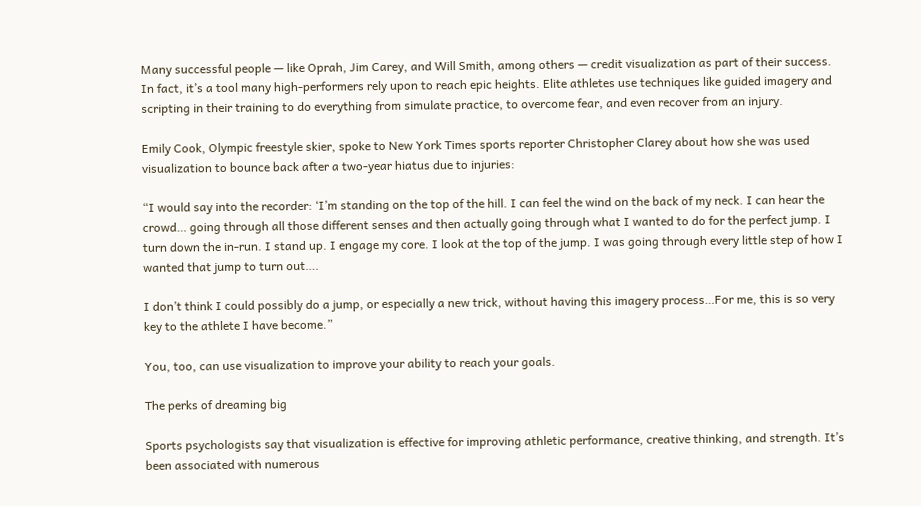Many successful people — like Oprah, Jim Carey, and Will Smith, among others — credit visualization as part of their success. In fact, it’s a tool many high-performers rely upon to reach epic heights. Elite athletes use techniques like guided imagery and scripting in their training to do everything from simulate practice, to overcome fear, and even recover from an injury.

Emily Cook, Olympic freestyle skier, spoke to New York Times sports reporter Christopher Clarey about how she was used visualization to bounce back after a two-year hiatus due to injuries:

“I would say into the recorder: ‘I’m standing on the top of the hill. I can feel the wind on the back of my neck. I can hear the crowd… going through all those different senses and then actually going through what I wanted to do for the perfect jump. I turn down the in-run. I stand up. I engage my core. I look at the top of the jump. I was going through every little step of how I wanted that jump to turn out….

I don’t think I could possibly do a jump, or especially a new trick, without having this imagery process…For me, this is so very key to the athlete I have become.”

You, too, can use visualization to improve your ability to reach your goals.

The perks of dreaming big

Sports psychologists say that visualization is effective for improving athletic performance, creative thinking, and strength. It’s been associated with numerous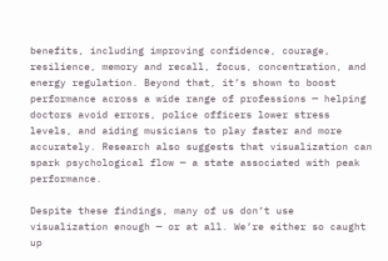benefits, including improving confidence, courage, resilience, memory and recall, focus, concentration, and energy regulation. Beyond that, it’s shown to boost performance across a wide range of professions — helping doctors avoid errors, police officers lower stress levels, and aiding musicians to play faster and more accurately. Research also suggests that visualization can spark psychological flow — a state associated with peak performance.

Despite these findings, many of us don’t use visualization enough — or at all. We’re either so caught up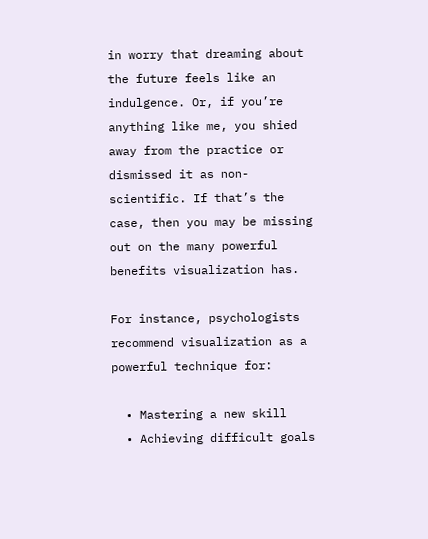in worry that dreaming about the future feels like an indulgence. Or, if you’re anything like me, you shied away from the practice or dismissed it as non-scientific. If that’s the case, then you may be missing out on the many powerful benefits visualization has.

For instance, psychologists recommend visualization as a powerful technique for:

  • Mastering a new skill
  • Achieving difficult goals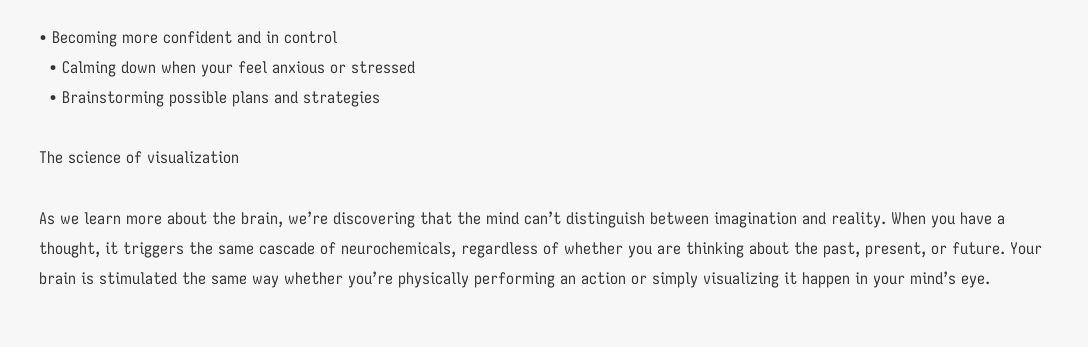• Becoming more confident and in control
  • Calming down when your feel anxious or stressed
  • Brainstorming possible plans and strategies

The science of visualization

As we learn more about the brain, we’re discovering that the mind can’t distinguish between imagination and reality. When you have a thought, it triggers the same cascade of neurochemicals, regardless of whether you are thinking about the past, present, or future. Your brain is stimulated the same way whether you’re physically performing an action or simply visualizing it happen in your mind’s eye.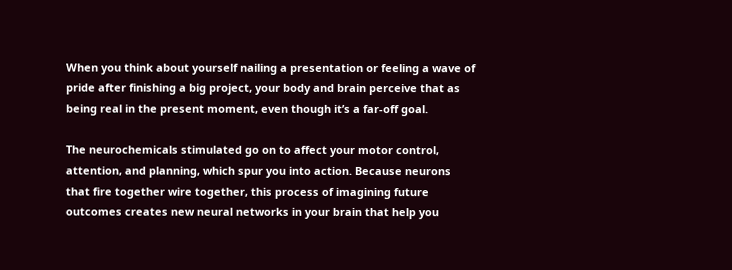When you think about yourself nailing a presentation or feeling a wave of pride after finishing a big project, your body and brain perceive that as being real in the present moment, even though it’s a far-off goal.

The neurochemicals stimulated go on to affect your motor control, attention, and planning, which spur you into action. Because neurons that fire together wire together, this process of imagining future outcomes creates new neural networks in your brain that help you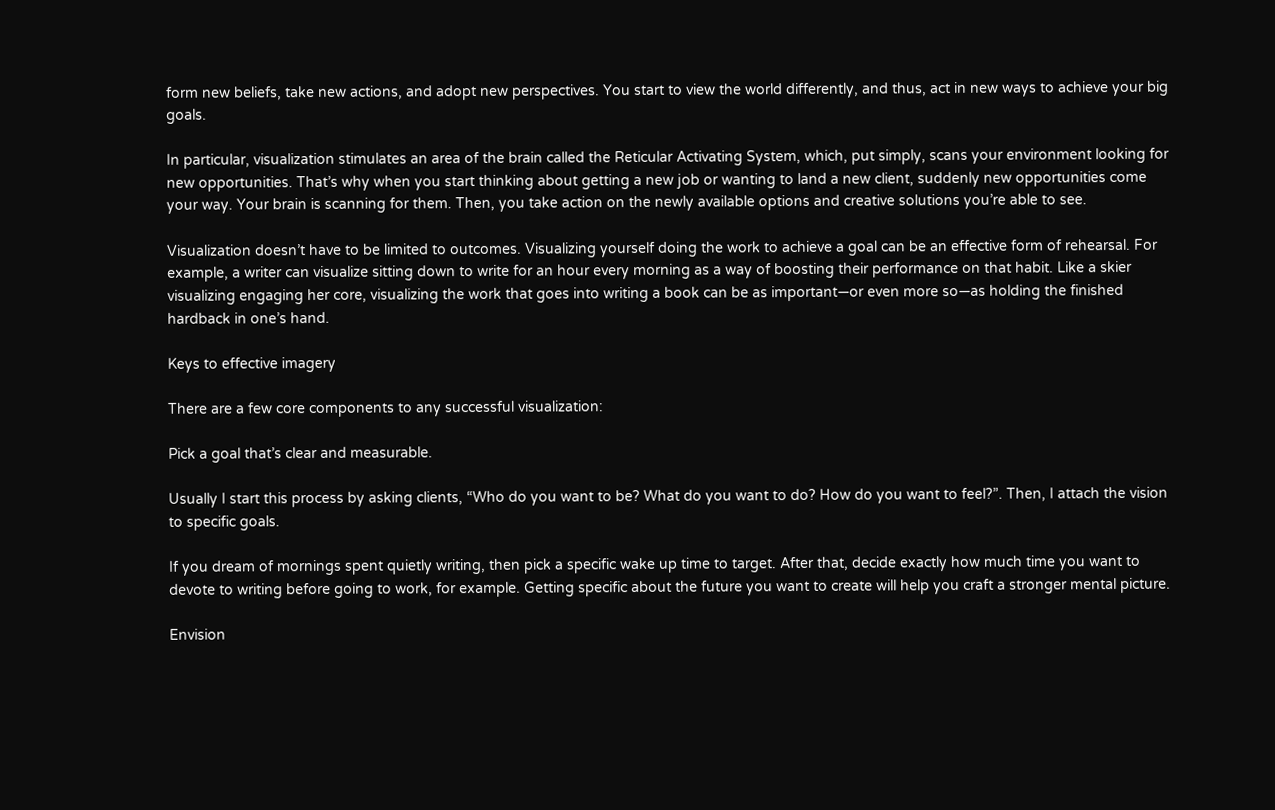form new beliefs, take new actions, and adopt new perspectives. You start to view the world differently, and thus, act in new ways to achieve your big goals.

In particular, visualization stimulates an area of the brain called the Reticular Activating System, which, put simply, scans your environment looking for new opportunities. That’s why when you start thinking about getting a new job or wanting to land a new client, suddenly new opportunities come your way. Your brain is scanning for them. Then, you take action on the newly available options and creative solutions you’re able to see.

Visualization doesn’t have to be limited to outcomes. Visualizing yourself doing the work to achieve a goal can be an effective form of rehearsal. For example, a writer can visualize sitting down to write for an hour every morning as a way of boosting their performance on that habit. Like a skier visualizing engaging her core, visualizing the work that goes into writing a book can be as important—or even more so—as holding the finished hardback in one’s hand.

Keys to effective imagery

There are a few core components to any successful visualization:

Pick a goal that’s clear and measurable.

Usually I start this process by asking clients, “Who do you want to be? What do you want to do? How do you want to feel?”. Then, I attach the vision to specific goals.

If you dream of mornings spent quietly writing, then pick a specific wake up time to target. After that, decide exactly how much time you want to devote to writing before going to work, for example. Getting specific about the future you want to create will help you craft a stronger mental picture.

Envision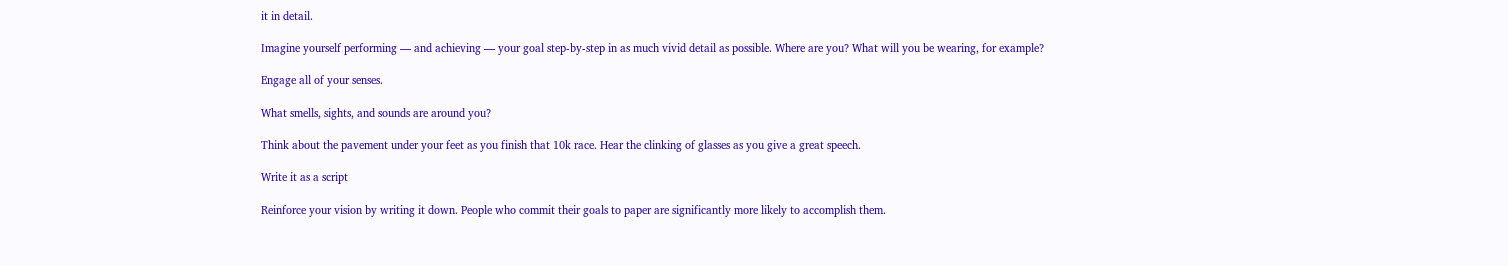it in detail.

Imagine yourself performing — and achieving — your goal step-by-step in as much vivid detail as possible. Where are you? What will you be wearing, for example?

Engage all of your senses.

What smells, sights, and sounds are around you?

Think about the pavement under your feet as you finish that 10k race. Hear the clinking of glasses as you give a great speech.

Write it as a script

Reinforce your vision by writing it down. People who commit their goals to paper are significantly more likely to accomplish them.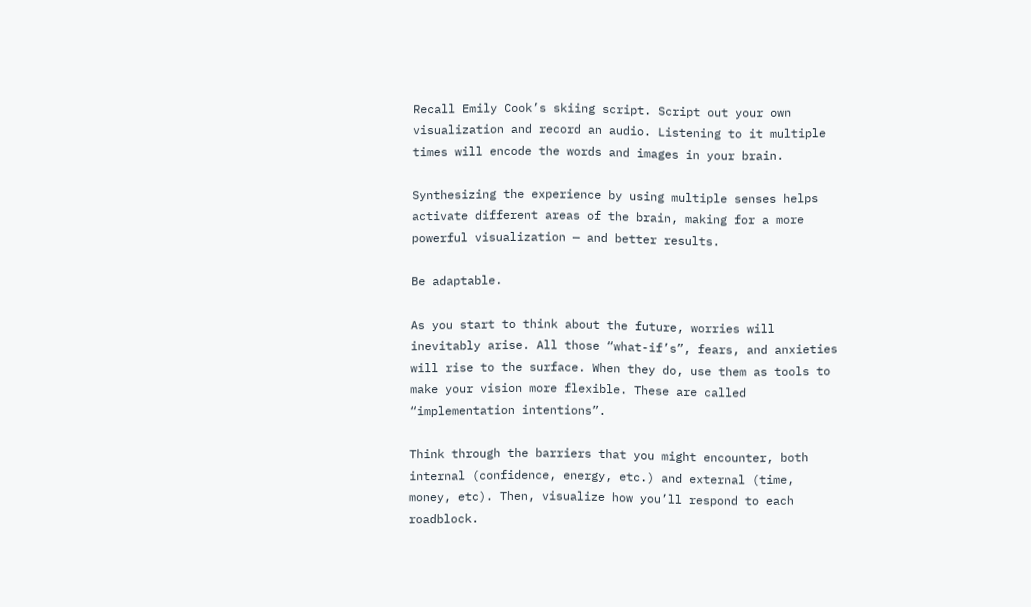Recall Emily Cook’s skiing script. Script out your own visualization and record an audio. Listening to it multiple times will encode the words and images in your brain.

Synthesizing the experience by using multiple senses helps activate different areas of the brain, making for a more powerful visualization — and better results.

Be adaptable.

As you start to think about the future, worries will inevitably arise. All those “what-if’s”, fears, and anxieties will rise to the surface. When they do, use them as tools to make your vision more flexible. These are called “implementation intentions”.

Think through the barriers that you might encounter, both internal (confidence, energy, etc.) and external (time, money, etc). Then, visualize how you’ll respond to each roadblock.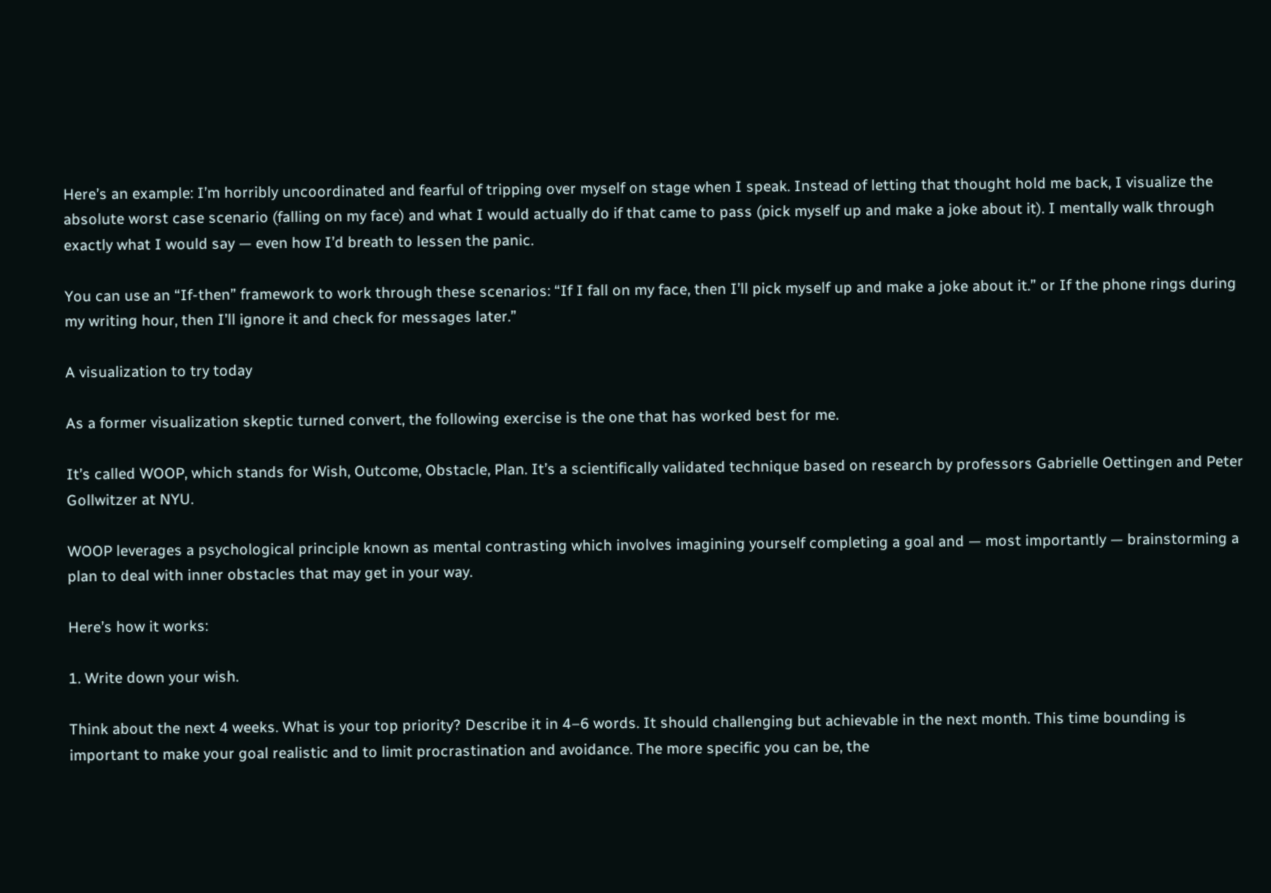Here’s an example: I’m horribly uncoordinated and fearful of tripping over myself on stage when I speak. Instead of letting that thought hold me back, I visualize the absolute worst case scenario (falling on my face) and what I would actually do if that came to pass (pick myself up and make a joke about it). I mentally walk through exactly what I would say — even how I’d breath to lessen the panic.

You can use an “If-then” framework to work through these scenarios: “If I fall on my face, then I’ll pick myself up and make a joke about it.” or If the phone rings during my writing hour, then I’ll ignore it and check for messages later.”

A visualization to try today

As a former visualization skeptic turned convert, the following exercise is the one that has worked best for me.

It’s called WOOP, which stands for Wish, Outcome, Obstacle, Plan. It’s a scientifically validated technique based on research by professors Gabrielle Oettingen and Peter Gollwitzer at NYU.

WOOP leverages a psychological principle known as mental contrasting which involves imagining yourself completing a goal and — most importantly — brainstorming a plan to deal with inner obstacles that may get in your way.

Here’s how it works:

1. Write down your wish.

Think about the next 4 weeks. What is your top priority? Describe it in 4–6 words. It should challenging but achievable in the next month. This time bounding is important to make your goal realistic and to limit procrastination and avoidance. The more specific you can be, the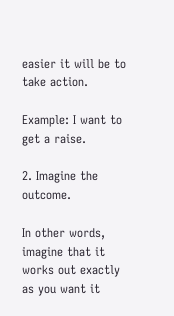easier it will be to take action.

Example: I want to get a raise.

2. Imagine the outcome.

In other words, imagine that it works out exactly as you want it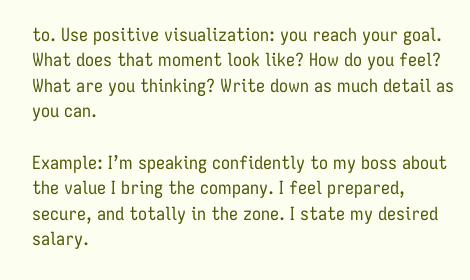to. Use positive visualization: you reach your goal. What does that moment look like? How do you feel? What are you thinking? Write down as much detail as you can.

Example: I’m speaking confidently to my boss about the value I bring the company. I feel prepared, secure, and totally in the zone. I state my desired salary.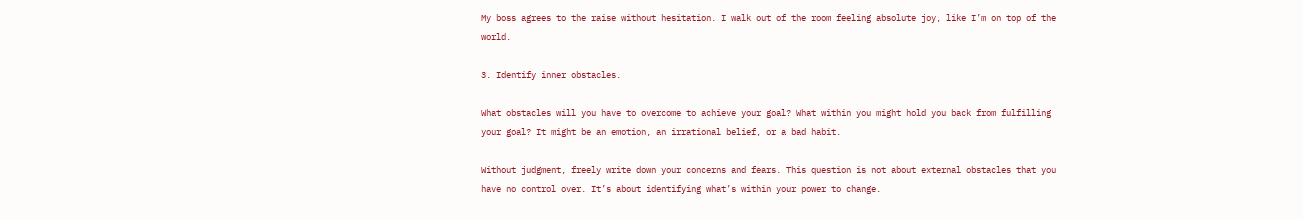My boss agrees to the raise without hesitation. I walk out of the room feeling absolute joy, like I’m on top of the world.

3. Identify inner obstacles.

What obstacles will you have to overcome to achieve your goal? What within you might hold you back from fulfilling your goal? It might be an emotion, an irrational belief, or a bad habit.

Without judgment, freely write down your concerns and fears. This question is not about external obstacles that you have no control over. It’s about identifying what’s within your power to change.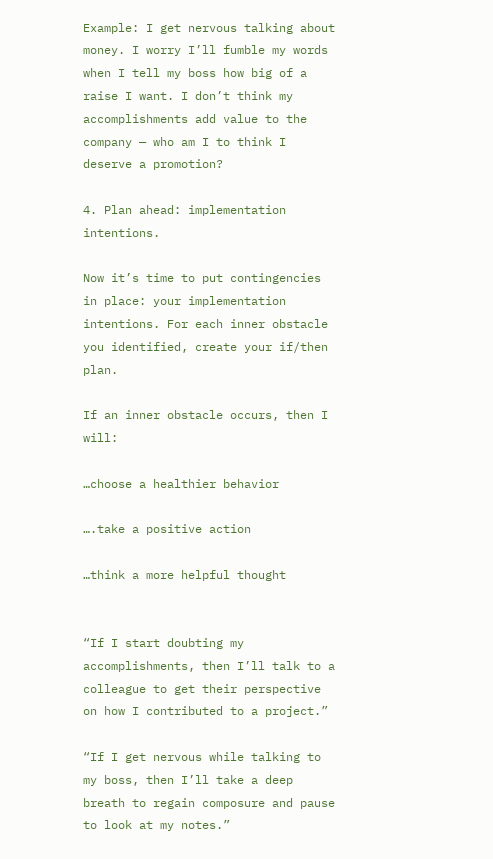Example: I get nervous talking about money. I worry I’ll fumble my words when I tell my boss how big of a raise I want. I don’t think my accomplishments add value to the company — who am I to think I deserve a promotion?

4. Plan ahead: implementation intentions.

Now it’s time to put contingencies in place: your implementation intentions. For each inner obstacle you identified, create your if/then plan.

If an inner obstacle occurs, then I will:

…choose a healthier behavior

….take a positive action

…think a more helpful thought


“If I start doubting my accomplishments, then I’ll talk to a colleague to get their perspective on how I contributed to a project.”

“If I get nervous while talking to my boss, then I’ll take a deep breath to regain composure and pause to look at my notes.”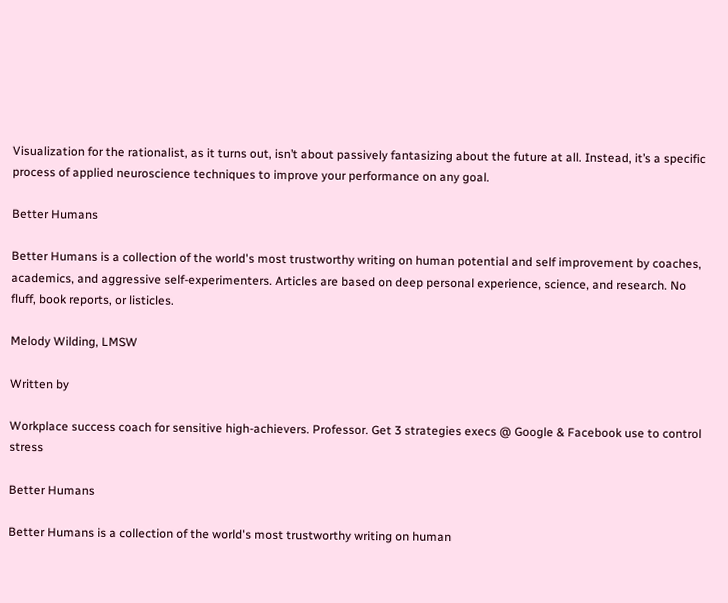Visualization for the rationalist, as it turns out, isn’t about passively fantasizing about the future at all. Instead, it’s a specific process of applied neuroscience techniques to improve your performance on any goal.

Better Humans

Better Humans is a collection of the world's most trustworthy writing on human potential and self improvement by coaches, academics, and aggressive self-experimenters. Articles are based on deep personal experience, science, and research. No fluff, book reports, or listicles.

Melody Wilding, LMSW

Written by

Workplace success coach for sensitive high-achievers. Professor. Get 3 strategies execs @ Google & Facebook use to control stress

Better Humans

Better Humans is a collection of the world's most trustworthy writing on human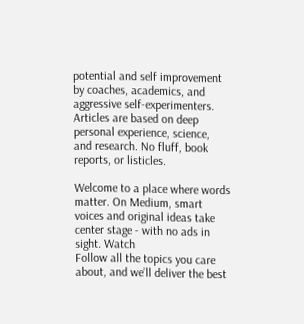potential and self improvement by coaches, academics, and aggressive self-experimenters. Articles are based on deep personal experience, science, and research. No fluff, book reports, or listicles.

Welcome to a place where words matter. On Medium, smart voices and original ideas take center stage - with no ads in sight. Watch
Follow all the topics you care about, and we’ll deliver the best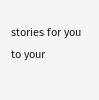stories for you to your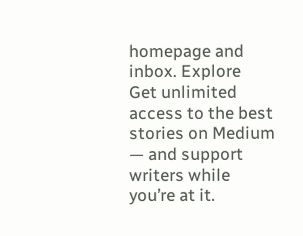homepage and inbox. Explore
Get unlimited access to the best stories on Medium — and support writers while you’re at it.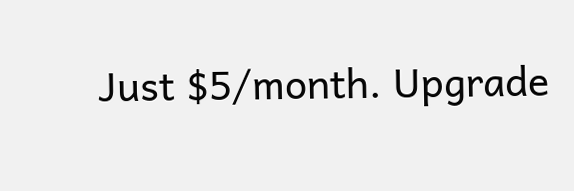Just $5/month. Upgrade